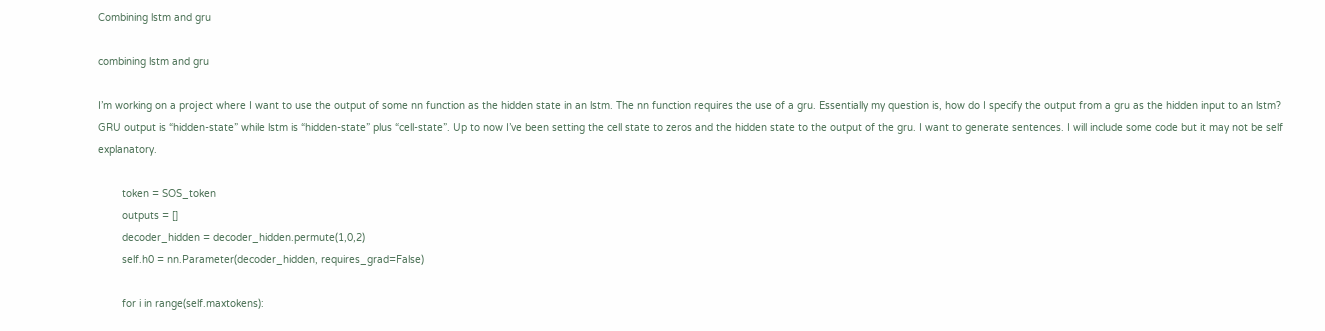Combining lstm and gru

combining lstm and gru

I’m working on a project where I want to use the output of some nn function as the hidden state in an lstm. The nn function requires the use of a gru. Essentially my question is, how do I specify the output from a gru as the hidden input to an lstm? GRU output is “hidden-state” while lstm is “hidden-state” plus “cell-state”. Up to now I’ve been setting the cell state to zeros and the hidden state to the output of the gru. I want to generate sentences. I will include some code but it may not be self explanatory.

        token = SOS_token
        outputs = []
        decoder_hidden = decoder_hidden.permute(1,0,2)
        self.h0 = nn.Parameter(decoder_hidden, requires_grad=False)

        for i in range(self.maxtokens):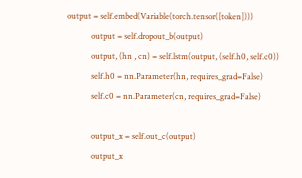output = self.embed(Variable(torch.tensor([token])))
            output = self.dropout_b(output)
            output, (hn , cn) = self.lstm(output, (self.h0, self.c0))
            self.h0 = nn.Parameter(hn, requires_grad=False)
            self.c0 = nn.Parameter(cn, requires_grad=False)

            output_x = self.out_c(output)
            output_x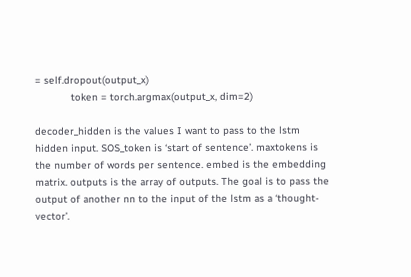= self.dropout(output_x)
            token = torch.argmax(output_x, dim=2)

decoder_hidden is the values I want to pass to the lstm hidden input. SOS_token is ‘start of sentence’. maxtokens is the number of words per sentence. embed is the embedding matrix. outputs is the array of outputs. The goal is to pass the output of another nn to the input of the lstm as a ‘thought-vector’.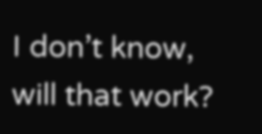I don’t know, will that work?